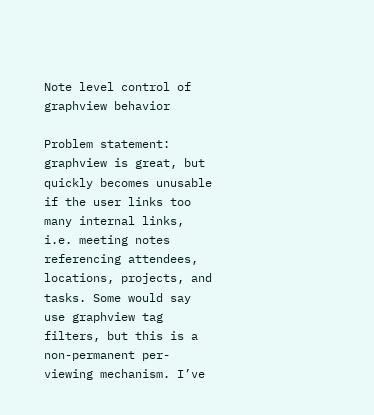Note level control of graphview behavior

Problem statement: graphview is great, but quickly becomes unusable if the user links too many internal links, i.e. meeting notes referencing attendees, locations, projects, and tasks. Some would say use graphview tag filters, but this is a non-permanent per-viewing mechanism. I’ve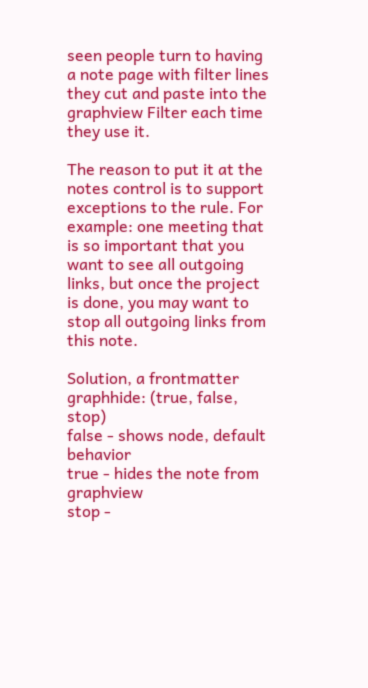seen people turn to having a note page with filter lines they cut and paste into the graphview Filter each time they use it.

The reason to put it at the notes control is to support exceptions to the rule. For example: one meeting that is so important that you want to see all outgoing links, but once the project is done, you may want to stop all outgoing links from this note.

Solution, a frontmatter graphhide: (true, false, stop)
false - shows node, default behavior
true - hides the note from graphview
stop -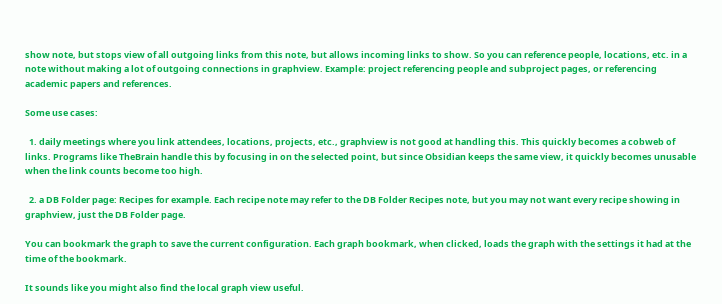show note, but stops view of all outgoing links from this note, but allows incoming links to show. So you can reference people, locations, etc. in a note without making a lot of outgoing connections in graphview. Example: project referencing people and subproject pages, or referencing academic papers and references.

Some use cases:

  1. daily meetings where you link attendees, locations, projects, etc., graphview is not good at handling this. This quickly becomes a cobweb of links. Programs like TheBrain handle this by focusing in on the selected point, but since Obsidian keeps the same view, it quickly becomes unusable when the link counts become too high.

  2. a DB Folder page: Recipes for example. Each recipe note may refer to the DB Folder Recipes note, but you may not want every recipe showing in graphview, just the DB Folder page.

You can bookmark the graph to save the current configuration. Each graph bookmark, when clicked, loads the graph with the settings it had at the time of the bookmark.

It sounds like you might also find the local graph view useful.